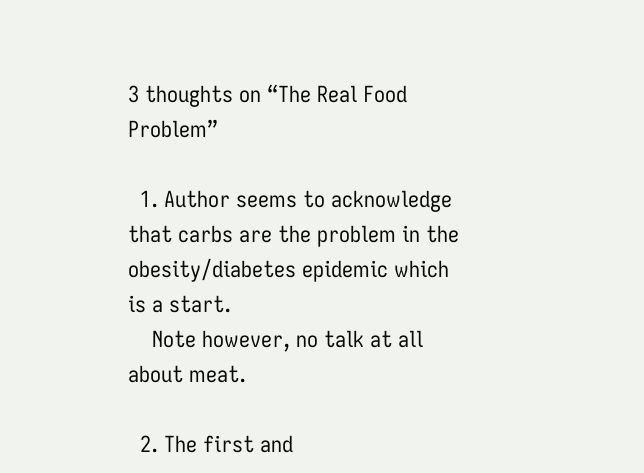3 thoughts on “The Real Food Problem”

  1. Author seems to acknowledge that carbs are the problem in the obesity/diabetes epidemic which is a start.
    Note however, no talk at all about meat.

  2. The first and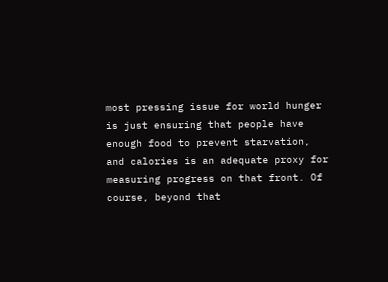most pressing issue for world hunger is just ensuring that people have enough food to prevent starvation, and calories is an adequate proxy for measuring progress on that front. Of course, beyond that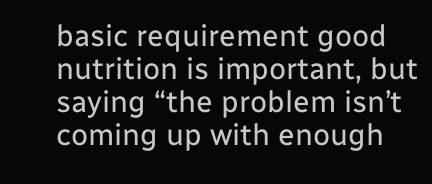basic requirement good nutrition is important, but saying “the problem isn’t coming up with enough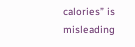calories” is misleading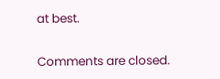at best.

Comments are closed.